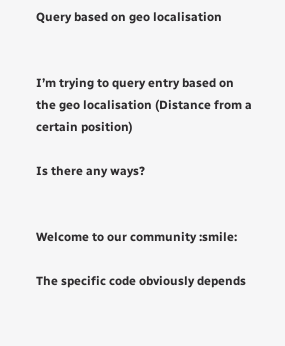Query based on geo localisation


I’m trying to query entry based on the geo localisation (Distance from a certain position)

Is there any ways?


Welcome to our community :smile:

The specific code obviously depends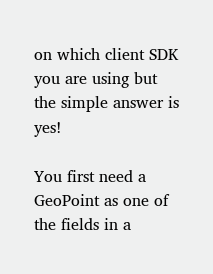on which client SDK you are using but the simple answer is yes!

You first need a GeoPoint as one of the fields in a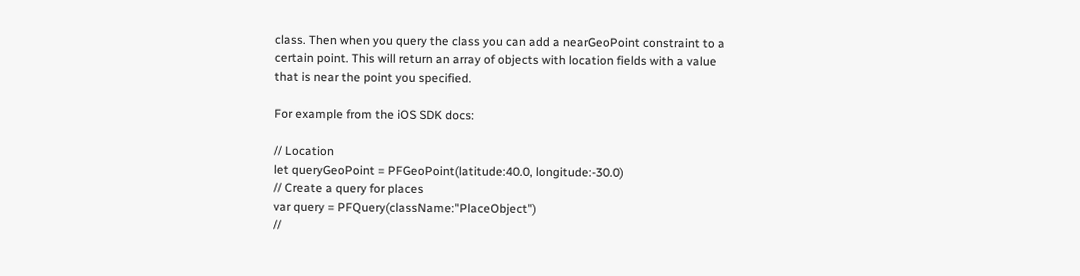class. Then when you query the class you can add a nearGeoPoint constraint to a certain point. This will return an array of objects with location fields with a value that is near the point you specified.

For example from the iOS SDK docs:

// Location
let queryGeoPoint = PFGeoPoint(latitude:40.0, longitude:-30.0)
// Create a query for places
var query = PFQuery(className:"PlaceObject")
//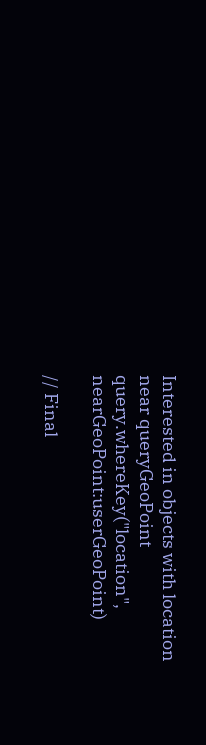Interested in objects with location near queryGeoPoint
query.whereKey("location", nearGeoPoint:userGeoPoint)

// Final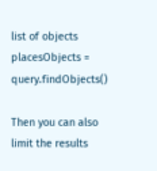list of objects
placesObjects = query.findObjects()

Then you can also limit the results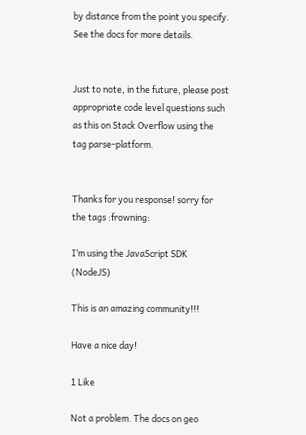by distance from the point you specify. See the docs for more details.


Just to note, in the future, please post appropriate code level questions such as this on Stack Overflow using the tag parse-platform.


Thanks for you response! sorry for the tags :frowning:

I’m using the JavaScript SDK (NodeJS)

This is an amazing community!!!

Have a nice day!

1 Like

Not a problem. The docs on geo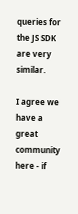queries for the JS SDK are very similar.

I agree we have a great community here - if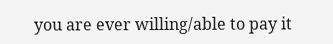you are ever willing/able to pay it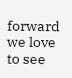forward we love to see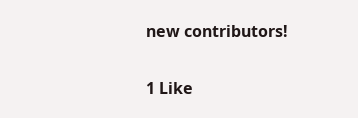new contributors!

1 Like